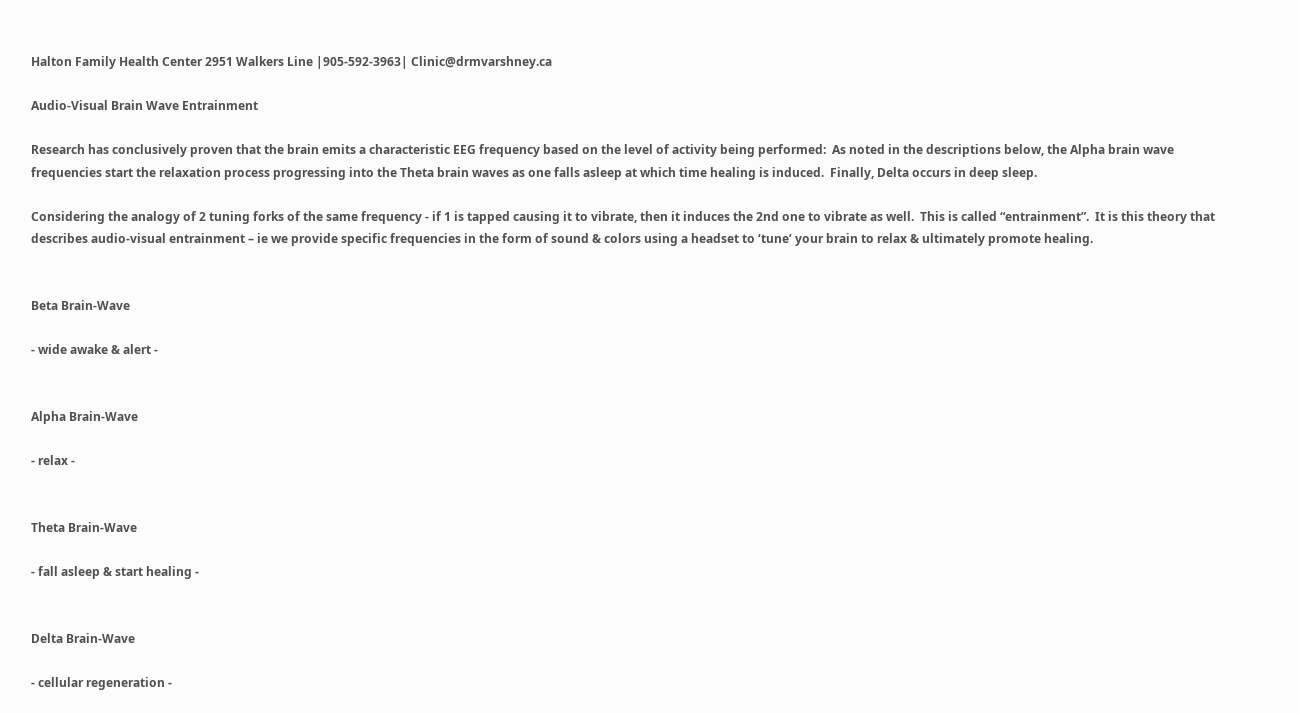Halton Family Health Center 2951 Walkers Line |905-592-3963| Clinic@drmvarshney.ca

Audio-Visual Brain Wave Entrainment

Research has conclusively proven that the brain emits a characteristic EEG frequency based on the level of activity being performed:  As noted in the descriptions below, the Alpha brain wave frequencies start the relaxation process progressing into the Theta brain waves as one falls asleep at which time healing is induced.  Finally, Delta occurs in deep sleep.

Considering the analogy of 2 tuning forks of the same frequency - if 1 is tapped causing it to vibrate, then it induces the 2nd one to vibrate as well.  This is called “entrainment”.  It is this theory that describes audio-visual entrainment – ie we provide specific frequencies in the form of sound & colors using a headset to ‘tune’ your brain to relax & ultimately promote healing.


Beta Brain-Wave

- wide awake & alert -


Alpha Brain-Wave

- relax -


Theta Brain-Wave

- fall asleep & start healing -


Delta Brain-Wave

- cellular regeneration -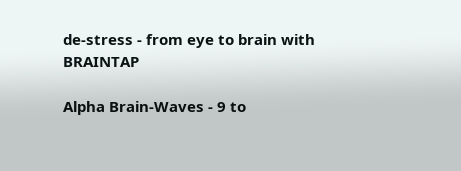de-stress - from eye to brain with BRAINTAP

Alpha Brain-Waves - 9 to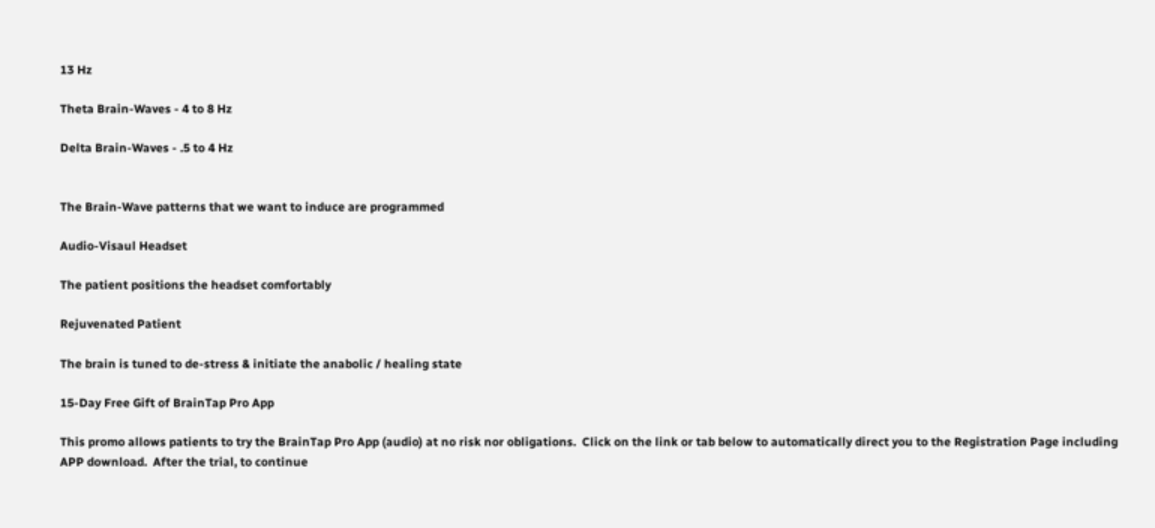13 Hz

Theta Brain-Waves - 4 to 8 Hz

Delta Brain-Waves - .5 to 4 Hz


The Brain-Wave patterns that we want to induce are programmed

Audio-Visaul Headset

The patient positions the headset comfortably

Rejuvenated Patient

The brain is tuned to de-stress & initiate the anabolic / healing state

15-Day Free Gift of BrainTap Pro App

This promo allows patients to try the BrainTap Pro App (audio) at no risk nor obligations.  Click on the link or tab below to automatically direct you to the Registration Page including APP download.  After the trial, to continue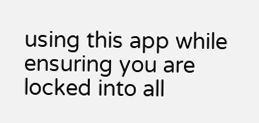using this app while ensuring you are locked into all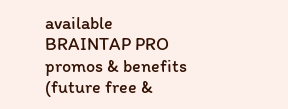available BRAINTAP PRO promos & benefits (future free &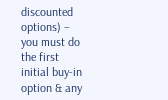discounted options) – you must do the first initial buy-in option & any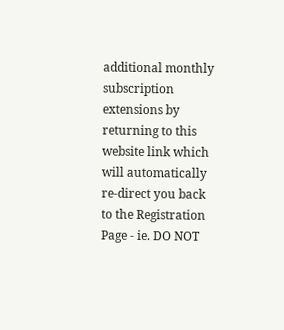additional monthly subscription extensions by returning to this website link which will automatically re-direct you back to the Registration Page - ie. DO NOT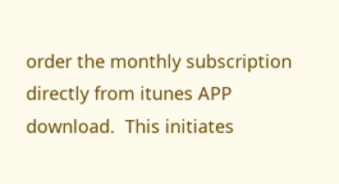order the monthly subscription directly from itunes APP download.  This initiates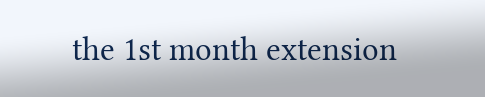the 1st month extension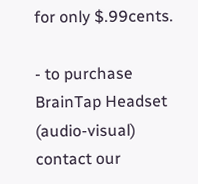for only $.99cents.

- to purchase BrainTap Headset (audio-visual) contact our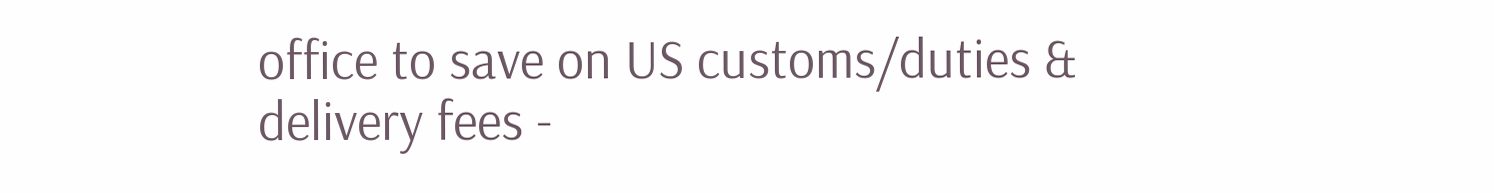office to save on US customs/duties & delivery fees -